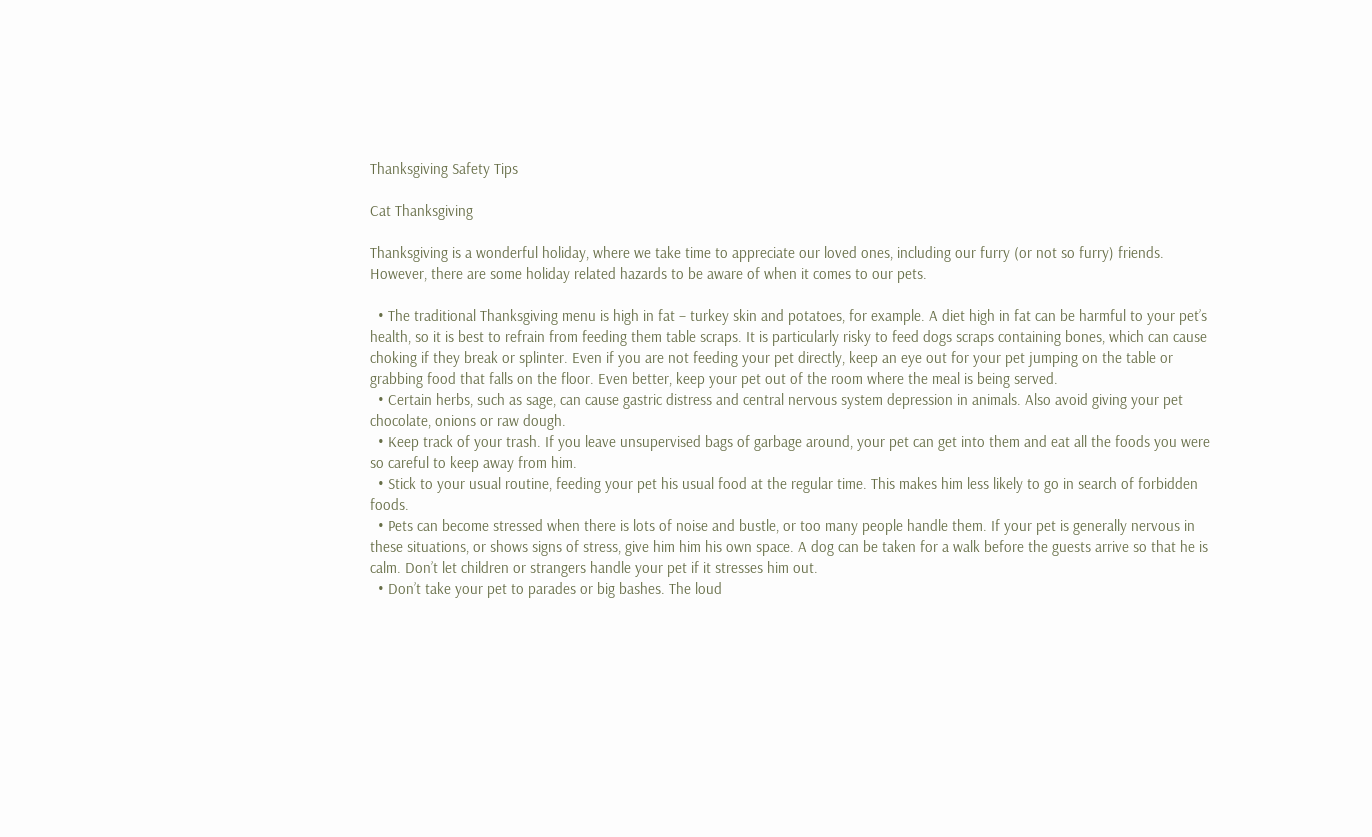Thanksgiving Safety Tips

Cat Thanksgiving

Thanksgiving is a wonderful holiday, where we take time to appreciate our loved ones, including our furry (or not so furry) friends. However, there are some holiday related hazards to be aware of when it comes to our pets.

  • The traditional Thanksgiving menu is high in fat – turkey skin and potatoes, for example. A diet high in fat can be harmful to your pet’s health, so it is best to refrain from feeding them table scraps. It is particularly risky to feed dogs scraps containing bones, which can cause choking if they break or splinter. Even if you are not feeding your pet directly, keep an eye out for your pet jumping on the table or grabbing food that falls on the floor. Even better, keep your pet out of the room where the meal is being served.
  • Certain herbs, such as sage, can cause gastric distress and central nervous system depression in animals. Also avoid giving your pet chocolate, onions or raw dough.
  • Keep track of your trash. If you leave unsupervised bags of garbage around, your pet can get into them and eat all the foods you were so careful to keep away from him.
  • Stick to your usual routine, feeding your pet his usual food at the regular time. This makes him less likely to go in search of forbidden foods.
  • Pets can become stressed when there is lots of noise and bustle, or too many people handle them. If your pet is generally nervous in these situations, or shows signs of stress, give him him his own space. A dog can be taken for a walk before the guests arrive so that he is calm. Don’t let children or strangers handle your pet if it stresses him out.
  • Don’t take your pet to parades or big bashes. The loud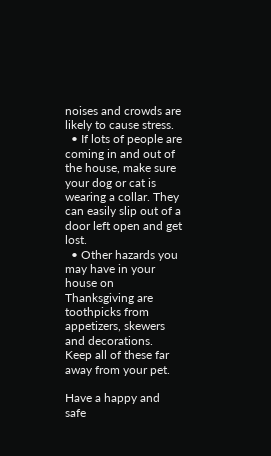noises and crowds are likely to cause stress.
  • If lots of people are coming in and out of the house, make sure your dog or cat is wearing a collar. They can easily slip out of a door left open and get lost.
  • Other hazards you may have in your house on Thanksgiving are toothpicks from appetizers, skewers and decorations. Keep all of these far away from your pet.

Have a happy and safe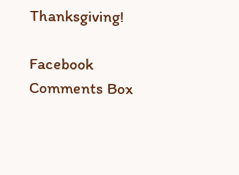Thanksgiving!

Facebook Comments Box